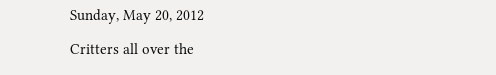Sunday, May 20, 2012

Critters all over the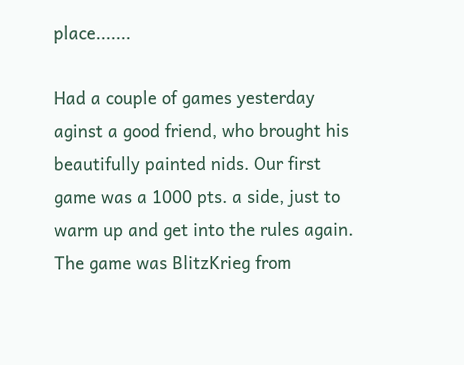place.......

Had a couple of games yesterday aginst a good friend, who brought his beautifully painted nids. Our first game was a 1000 pts. a side, just to warm up and get into the rules again. The game was BlitzKrieg from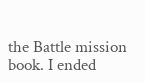the Battle mission book. I ended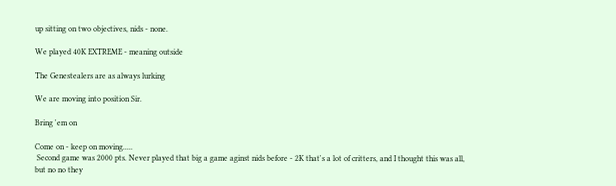up sitting on two objectives, nids - none.

We played 40K EXTREME - meaning outside

The Genestealers are as always lurking

We are moving into position Sir.

Bring 'em on

Come on - keep on moving.....
 Second game was 2000 pts. Never played that big a game aginst nids before - 2K that's a lot of critters, and I thought this was all, but no no they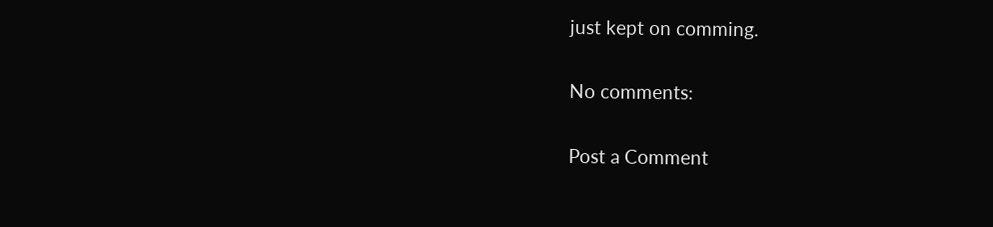just kept on comming.

No comments:

Post a Comment